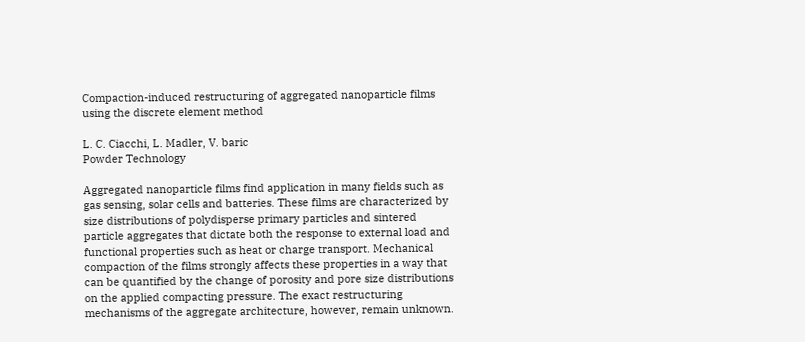Compaction-induced restructuring of aggregated nanoparticle films using the discrete element method

L. C. Ciacchi, L. Madler, V. baric
Powder Technology

Aggregated nanoparticle films find application in many fields such as gas sensing, solar cells and batteries. These films are characterized by size distributions of polydisperse primary particles and sintered particle aggregates that dictate both the response to external load and functional properties such as heat or charge transport. Mechanical compaction of the films strongly affects these properties in a way that can be quantified by the change of porosity and pore size distributions on the applied compacting pressure. The exact restructuring mechanisms of the aggregate architecture, however, remain unknown.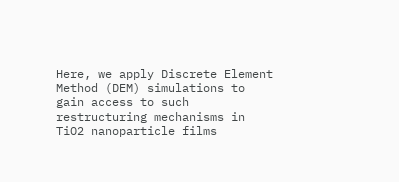Here, we apply Discrete Element Method (DEM) simulations to gain access to such restructuring mechanisms in TiO2 nanoparticle films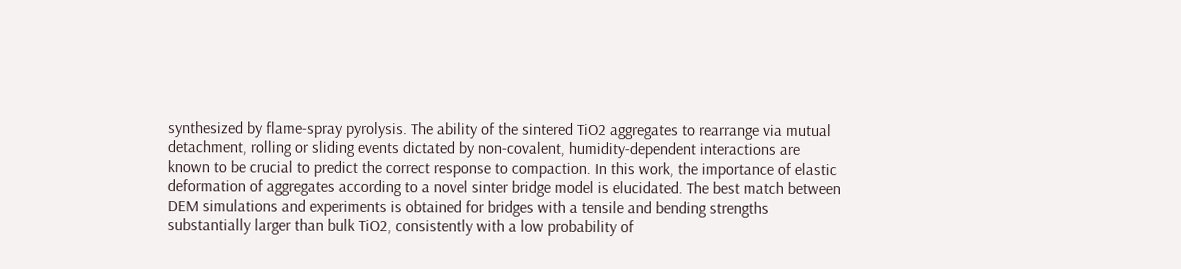synthesized by flame-spray pyrolysis. The ability of the sintered TiO2 aggregates to rearrange via mutual detachment, rolling or sliding events dictated by non-covalent, humidity-dependent interactions are known to be crucial to predict the correct response to compaction. In this work, the importance of elastic deformation of aggregates according to a novel sinter bridge model is elucidated. The best match between DEM simulations and experiments is obtained for bridges with a tensile and bending strengths substantially larger than bulk TiO2, consistently with a low probability of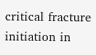critical fracture initiation in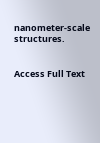nanometer-scale structures.


Access Full Text